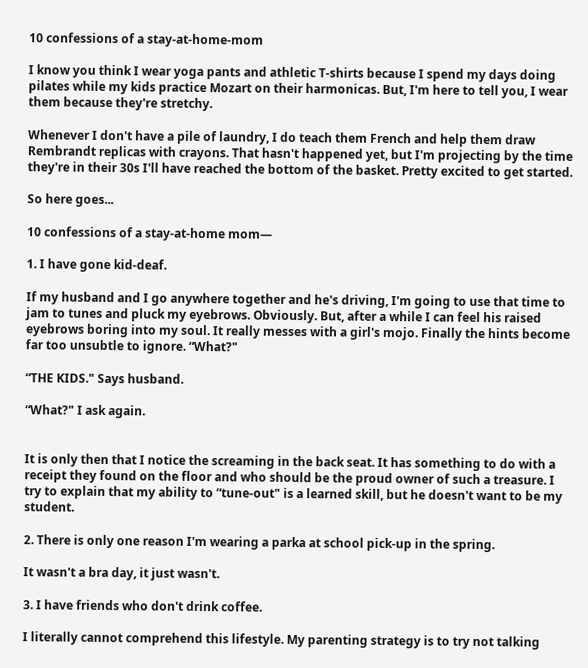10 confessions of a stay-at-home-mom

I know you think I wear yoga pants and athletic T-shirts because I spend my days doing pilates while my kids practice Mozart on their harmonicas. But, I'm here to tell you, I wear them because they're stretchy.

Whenever I don't have a pile of laundry, I do teach them French and help them draw Rembrandt replicas with crayons. That hasn't happened yet, but I'm projecting by the time they're in their 30s I'll have reached the bottom of the basket. Pretty excited to get started.

So here goes...

10 confessions of a stay-at-home mom—

1. I have gone kid-deaf.

If my husband and I go anywhere together and he's driving, I'm going to use that time to jam to tunes and pluck my eyebrows. Obviously. But, after a while I can feel his raised eyebrows boring into my soul. It really messes with a girl's mojo. Finally the hints become far too unsubtle to ignore. “What?"

“THE KIDS." Says husband.

“What?" I ask again.


It is only then that I notice the screaming in the back seat. It has something to do with a receipt they found on the floor and who should be the proud owner of such a treasure. I try to explain that my ability to “tune-out" is a learned skill, but he doesn't want to be my student.

2. There is only one reason I'm wearing a parka at school pick-up in the spring.

It wasn't a bra day, it just wasn't.

3. I have friends who don't drink coffee.

I literally cannot comprehend this lifestyle. My parenting strategy is to try not talking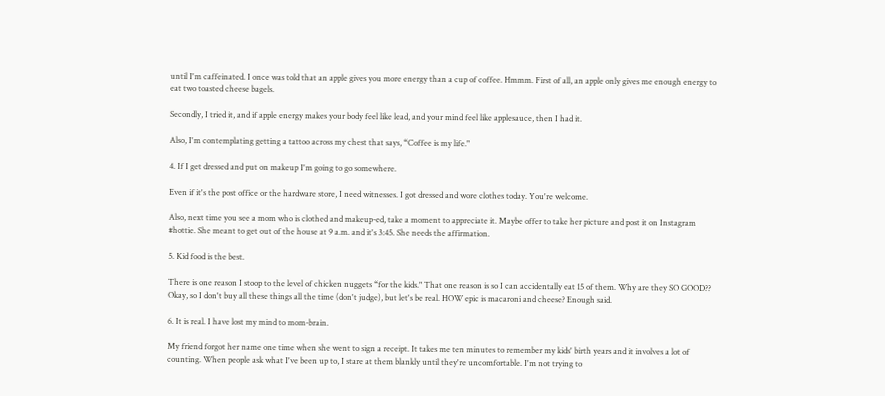until I'm caffeinated. I once was told that an apple gives you more energy than a cup of coffee. Hmmm. First of all, an apple only gives me enough energy to eat two toasted cheese bagels.

Secondly, I tried it, and if apple energy makes your body feel like lead, and your mind feel like applesauce, then I had it.

Also, I'm contemplating getting a tattoo across my chest that says, “Coffee is my life."

4. If I get dressed and put on makeup I'm going to go somewhere.

Even if it's the post office or the hardware store, I need witnesses. I got dressed and wore clothes today. You're welcome.

Also, next time you see a mom who is clothed and makeup-ed, take a moment to appreciate it. Maybe offer to take her picture and post it on Instagram #hottie. She meant to get out of the house at 9 a.m. and it's 3:45. She needs the affirmation.

5. Kid food is the best.

There is one reason I stoop to the level of chicken nuggets “for the kids." That one reason is so I can accidentally eat 15 of them. Why are they SO GOOD?? Okay, so I don't buy all these things all the time (don't judge), but let's be real. HOW epic is macaroni and cheese? Enough said.

6. It is real. I have lost my mind to mom-brain.

My friend forgot her name one time when she went to sign a receipt. It takes me ten minutes to remember my kids' birth years and it involves a lot of counting. When people ask what I've been up to, I stare at them blankly until they're uncomfortable. I'm not trying to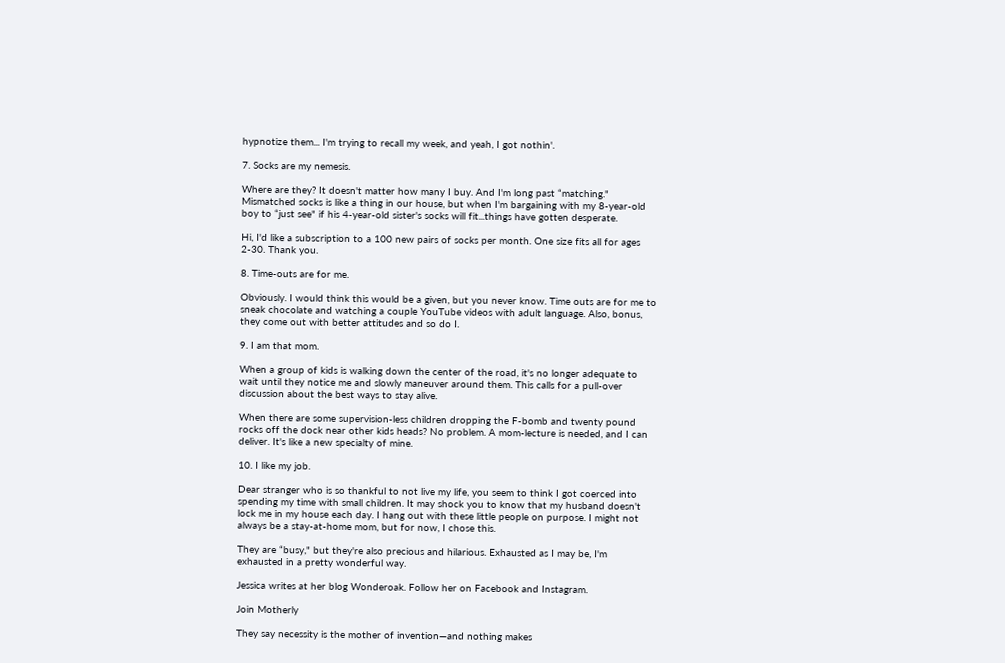hypnotize them... I'm trying to recall my week, and yeah, I got nothin'.

7. Socks are my nemesis.

Where are they? It doesn't matter how many I buy. And I'm long past “matching." Mismatched socks is like a thing in our house, but when I'm bargaining with my 8-year-old boy to “just see" if his 4-year-old sister's socks will fit...things have gotten desperate.

Hi, I'd like a subscription to a 100 new pairs of socks per month. One size fits all for ages 2-30. Thank you.

8. Time-outs are for me.

Obviously. I would think this would be a given, but you never know. Time outs are for me to sneak chocolate and watching a couple YouTube videos with adult language. Also, bonus, they come out with better attitudes and so do I.

9. I am that mom.

When a group of kids is walking down the center of the road, it's no longer adequate to wait until they notice me and slowly maneuver around them. This calls for a pull-over discussion about the best ways to stay alive.

When there are some supervision-less children dropping the F-bomb and twenty pound rocks off the dock near other kids heads? No problem. A mom-lecture is needed, and I can deliver. It's like a new specialty of mine.

10. I like my job.

Dear stranger who is so thankful to not live my life, you seem to think I got coerced into spending my time with small children. It may shock you to know that my husband doesn't lock me in my house each day. I hang out with these little people on purpose. I might not always be a stay-at-home mom, but for now, I chose this.

They are “busy," but they're also precious and hilarious. Exhausted as I may be, I'm exhausted in a pretty wonderful way.

Jessica writes at her blog Wonderoak. Follow her on Facebook and Instagram.

Join Motherly

They say necessity is the mother of invention—and nothing makes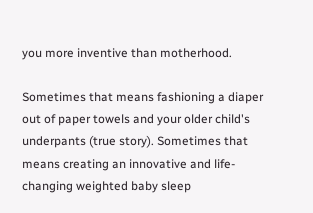you more inventive than motherhood.

Sometimes that means fashioning a diaper out of paper towels and your older child's underpants (true story). Sometimes that means creating an innovative and life-changing weighted baby sleep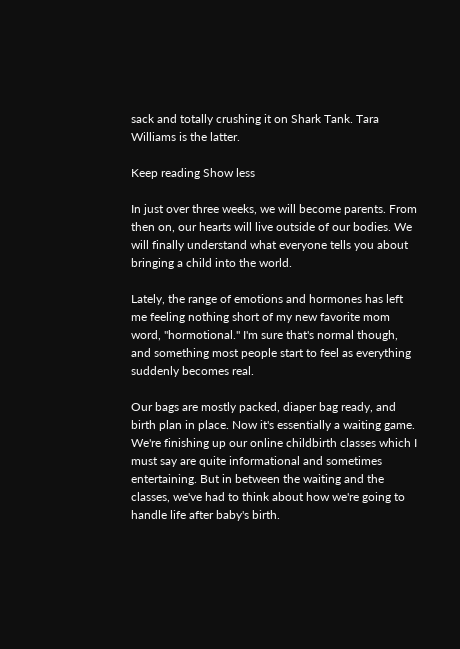sack and totally crushing it on Shark Tank. Tara Williams is the latter.

Keep reading Show less

In just over three weeks, we will become parents. From then on, our hearts will live outside of our bodies. We will finally understand what everyone tells you about bringing a child into the world.

Lately, the range of emotions and hormones has left me feeling nothing short of my new favorite mom word, "hormotional." I'm sure that's normal though, and something most people start to feel as everything suddenly becomes real.

Our bags are mostly packed, diaper bag ready, and birth plan in place. Now it's essentially a waiting game. We're finishing up our online childbirth classes which I must say are quite informational and sometimes entertaining. But in between the waiting and the classes, we've had to think about how we're going to handle life after baby's birth.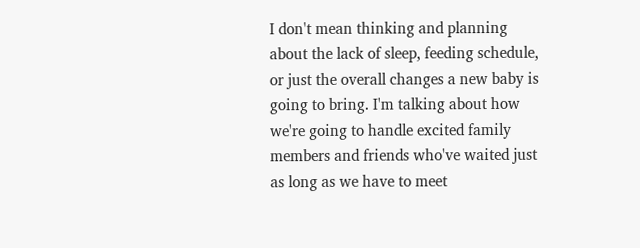I don't mean thinking and planning about the lack of sleep, feeding schedule, or just the overall changes a new baby is going to bring. I'm talking about how we're going to handle excited family members and friends who've waited just as long as we have to meet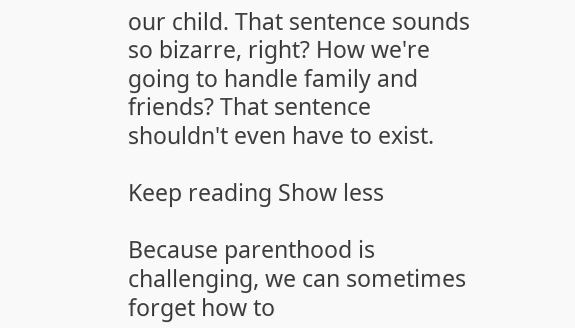our child. That sentence sounds so bizarre, right? How we're going to handle family and friends? That sentence shouldn't even have to exist.

Keep reading Show less

Because parenthood is challenging, we can sometimes forget how to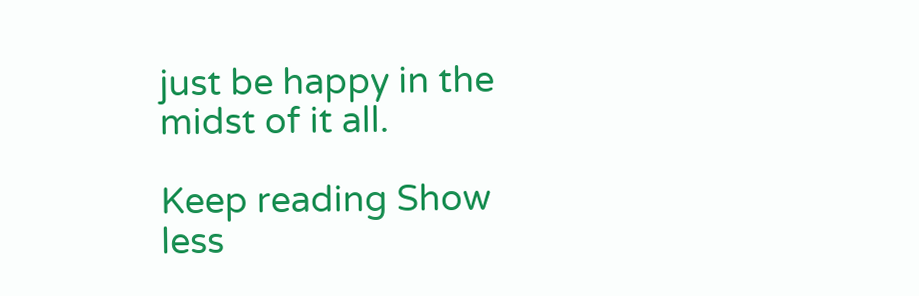just be happy in the midst of it all.

Keep reading Show less